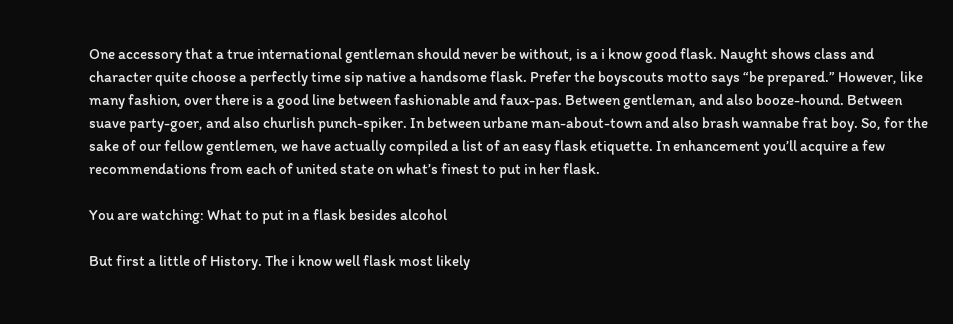One accessory that a true international gentleman should never be without, is a i know good flask. Naught shows class and character quite choose a perfectly time sip native a handsome flask. Prefer the boyscouts motto says “be prepared.” However, like many fashion, over there is a good line between fashionable and faux-pas. Between gentleman, and also booze-hound. Between suave party-goer, and also churlish punch-spiker. In between urbane man-about-town and also brash wannabe frat boy. So, for the sake of our fellow gentlemen, we have actually compiled a list of an easy flask etiquette. In enhancement you’ll acquire a few recommendations from each of united state on what’s finest to put in her flask.

You are watching: What to put in a flask besides alcohol

But first a little of History. The i know well flask most likely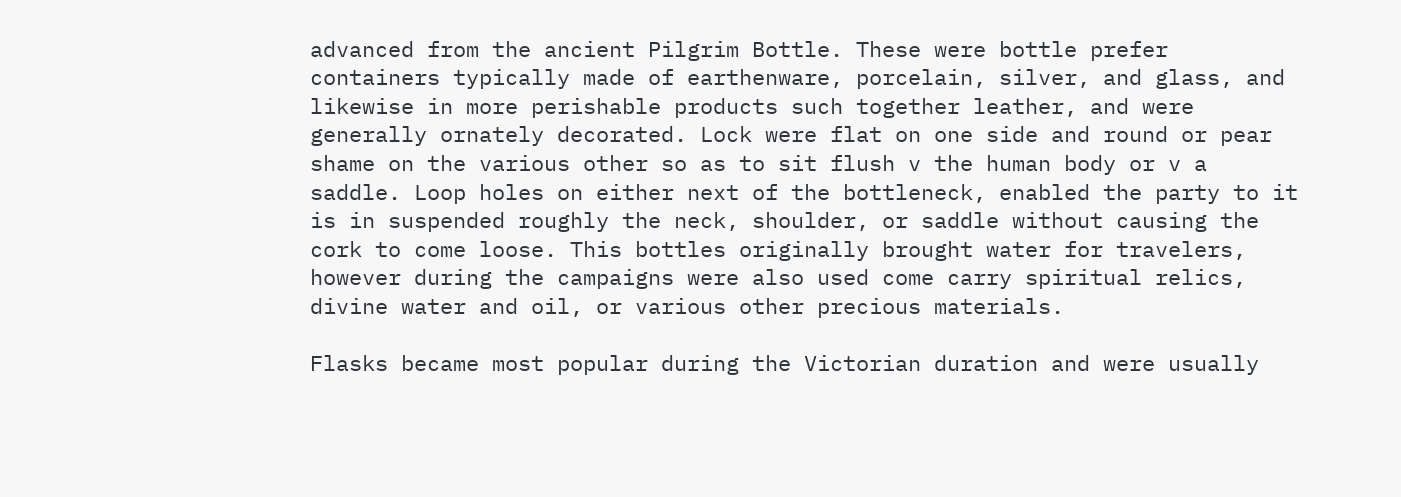advanced from the ancient Pilgrim Bottle. These were bottle prefer containers typically made of earthenware, porcelain, silver, and glass, and likewise in more perishable products such together leather, and were generally ornately decorated. Lock were flat on one side and round or pear shame on the various other so as to sit flush v the human body or v a saddle. Loop holes on either next of the bottleneck, enabled the party to it is in suspended roughly the neck, shoulder, or saddle without causing the cork to come loose. This bottles originally brought water for travelers, however during the campaigns were also used come carry spiritual relics, divine water and oil, or various other precious materials.

Flasks became most popular during the Victorian duration and were usually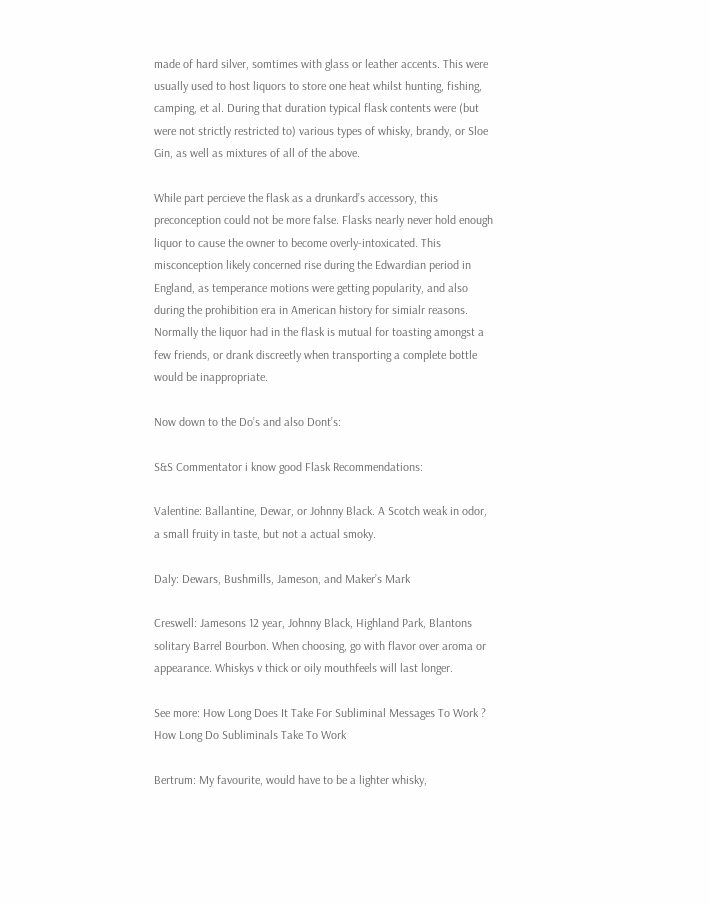made of hard silver, somtimes with glass or leather accents. This were usually used to host liquors to store one heat whilst hunting, fishing, camping, et al. During that duration typical flask contents were (but were not strictly restricted to) various types of whisky, brandy, or Sloe Gin, as well as mixtures of all of the above.

While part percieve the flask as a drunkard’s accessory, this preconception could not be more false. Flasks nearly never hold enough liquor to cause the owner to become overly-intoxicated. This misconception likely concerned rise during the Edwardian period in England, as temperance motions were getting popularity, and also during the prohibition era in American history for simialr reasons. Normally the liquor had in the flask is mutual for toasting amongst a few friends, or drank discreetly when transporting a complete bottle would be inappropriate.

Now down to the Do’s and also Dont’s:

S&S Commentator i know good Flask Recommendations:

Valentine: Ballantine, Dewar, or Johnny Black. A Scotch weak in odor, a small fruity in taste, but not a actual smoky.

Daly: Dewars, Bushmills, Jameson, and Maker’s Mark

Creswell: Jamesons 12 year, Johnny Black, Highland Park, Blantons solitary Barrel Bourbon. When choosing, go with flavor over aroma or appearance. Whiskys v thick or oily mouthfeels will last longer.

See more: How Long Does It Take For Subliminal Messages To Work ? How Long Do Subliminals Take To Work

Bertrum: My favourite, would have to be a lighter whisky,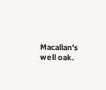Macallan’s well oak.